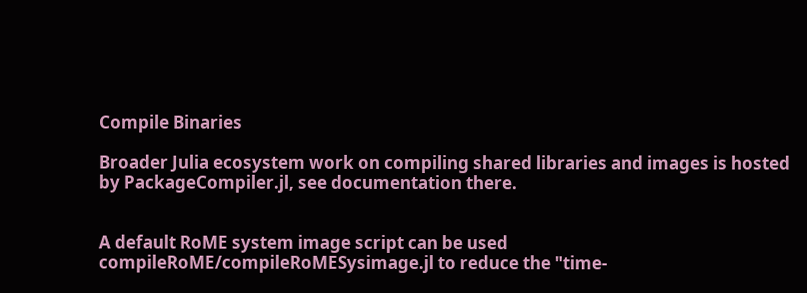Compile Binaries

Broader Julia ecosystem work on compiling shared libraries and images is hosted by PackageCompiler.jl, see documentation there.


A default RoME system image script can be used compileRoME/compileRoMESysimage.jl to reduce the "time-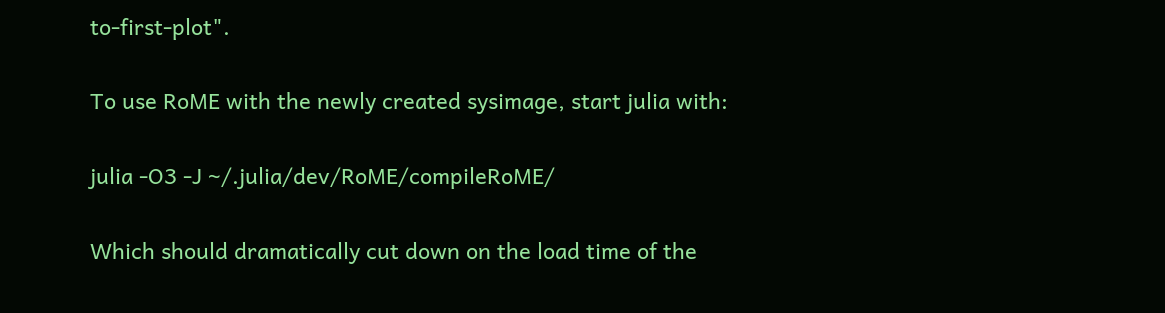to-first-plot".

To use RoME with the newly created sysimage, start julia with:

julia -O3 -J ~/.julia/dev/RoME/compileRoME/

Which should dramatically cut down on the load time of the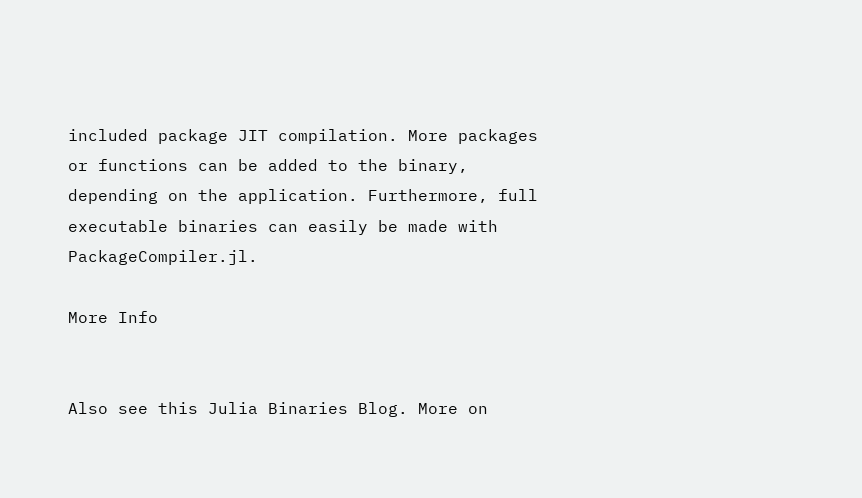included package JIT compilation. More packages or functions can be added to the binary, depending on the application. Furthermore, full executable binaries can easily be made with PackageCompiler.jl.

More Info


Also see this Julia Binaries Blog. More on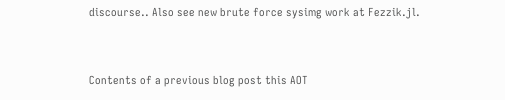discourse.. Also see new brute force sysimg work at Fezzik.jl.


Contents of a previous blog post this AOT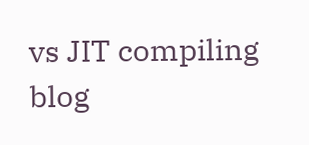vs JIT compiling blog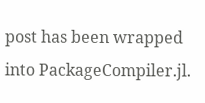post has been wrapped into PackageCompiler.jl.